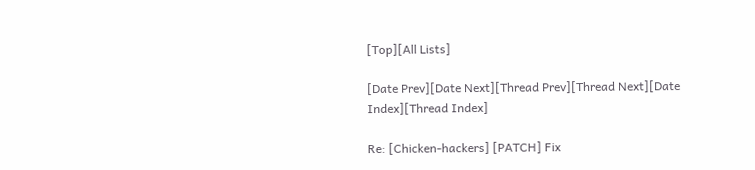[Top][All Lists]

[Date Prev][Date Next][Thread Prev][Thread Next][Date Index][Thread Index]

Re: [Chicken-hackers] [PATCH] Fix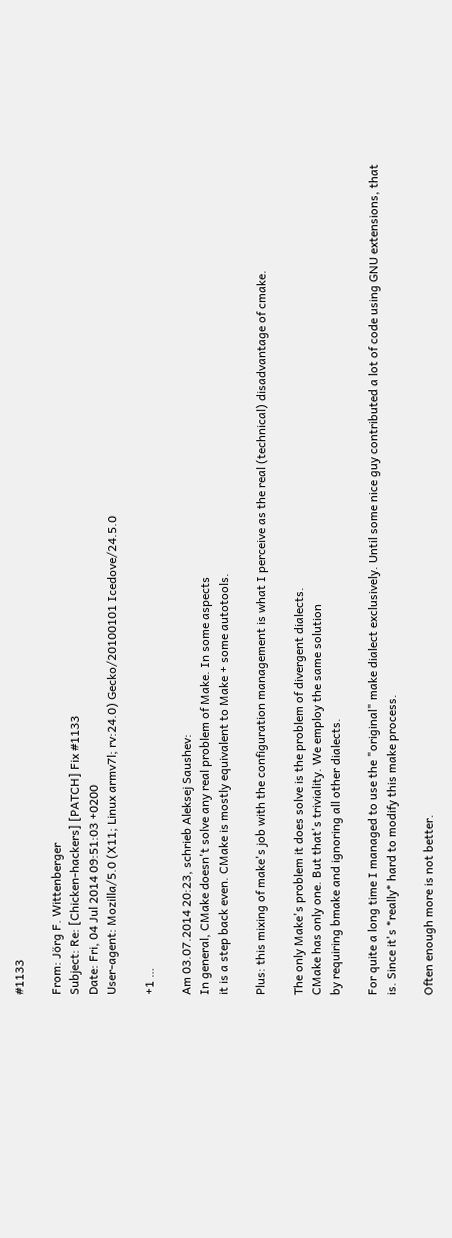#1133

From: Jörg F. Wittenberger
Subject: Re: [Chicken-hackers] [PATCH] Fix #1133
Date: Fri, 04 Jul 2014 09:51:03 +0200
User-agent: Mozilla/5.0 (X11; Linux armv7l; rv:24.0) Gecko/20100101 Icedove/24.5.0

+1 …

Am 03.07.2014 20:23, schrieb Aleksej Saushev:
In general, CMake doesn't solve any real problem of Make. In some aspects
it is a step back even. CMake is mostly equivalent to Make + some autotools.

Plus: this mixing of make's job with the configuration management is what I perceive as the real (technical) disadvantage of cmake.

The only Make's problem it does solve is the problem of divergent dialects.
CMake has only one. But that's triviality. We employ the same solution
by requiring bmake and ignoring all other dialects.

For quite a long time I managed to use the "original" make dialect exclusively. Until some nice guy contributed a lot of code using GNU extensions, that is. Since it's *really* hard to modify this make process.

Often enough more is not better.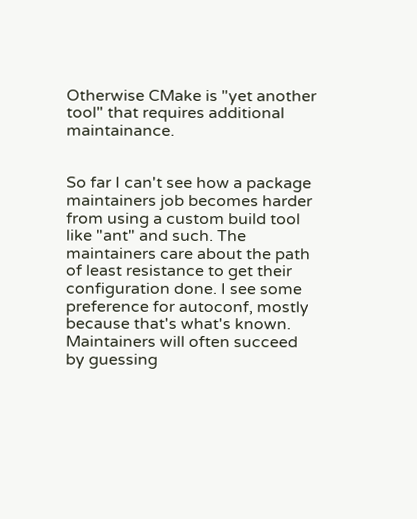Otherwise CMake is "yet another tool" that requires additional maintainance.


So far I can't see how a package maintainers job becomes harder from using a custom build tool like "ant" and such. The maintainers care about the path of least resistance to get their configuration done. I see some preference for autoconf, mostly because that's what's known. Maintainers will often succeed by guessing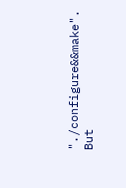"./configure&&make". But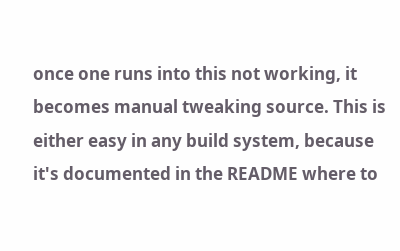once one runs into this not working, it becomes manual tweaking source. This is either easy in any build system, because it's documented in the README where to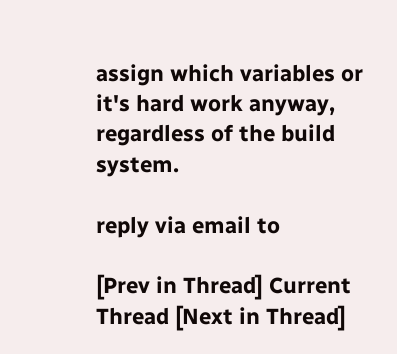assign which variables or it's hard work anyway, regardless of the build system.

reply via email to

[Prev in Thread] Current Thread [Next in Thread]